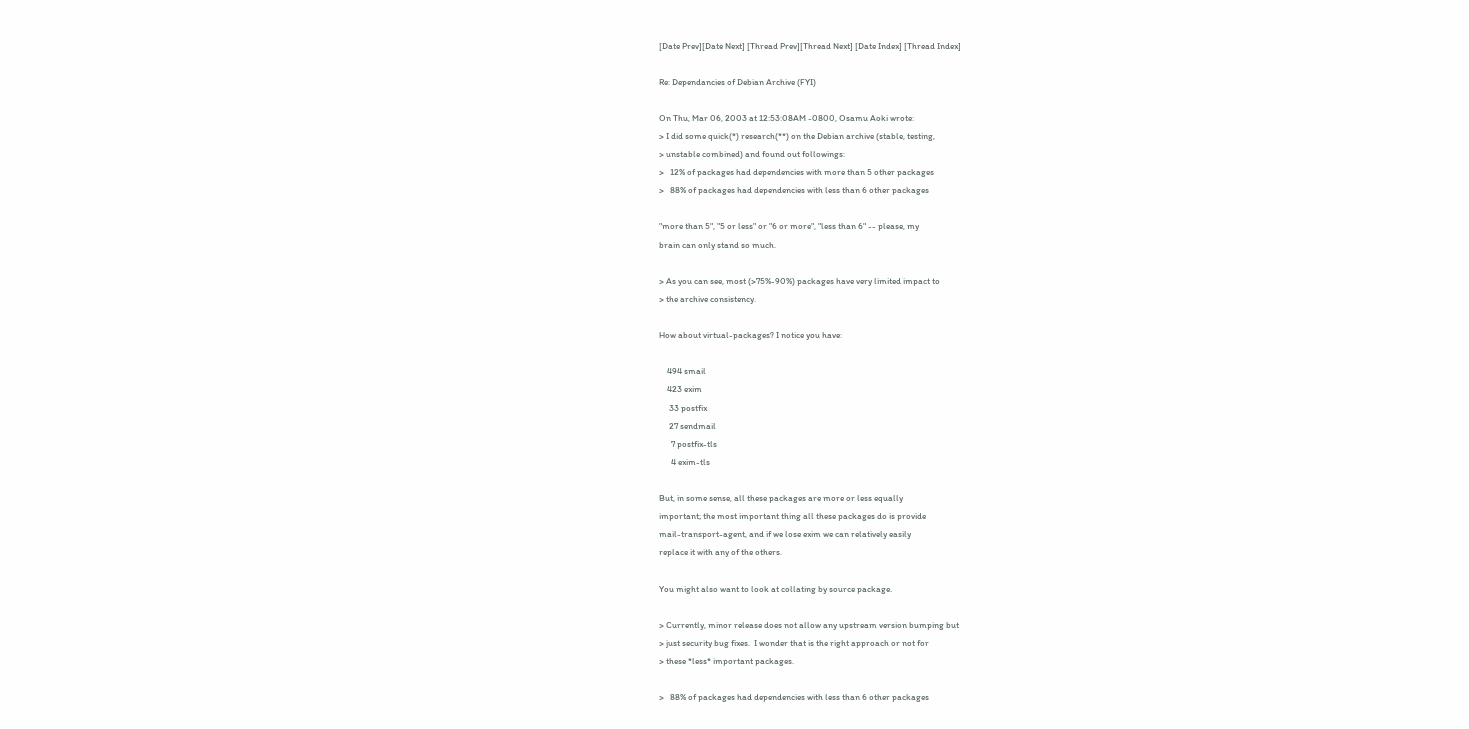[Date Prev][Date Next] [Thread Prev][Thread Next] [Date Index] [Thread Index]

Re: Dependancies of Debian Archive (FYI)

On Thu, Mar 06, 2003 at 12:53:08AM -0800, Osamu Aoki wrote:
> I did some quick(*) research(**) on the Debian archive (stable, testing,
> unstable combined) and found out followings:
>   12% of packages had dependencies with more than 5 other packages
>   88% of packages had dependencies with less than 6 other packages

"more than 5", "5 or less" or "6 or more", "less than 6" -- please, my
brain can only stand so much.

> As you can see, most (>75%-90%) packages have very limited impact to
> the archive consistency.

How about virtual-packages? I notice you have:

    494 smail
    423 exim
     33 postfix
     27 sendmail
      7 postfix-tls
      4 exim-tls

But, in some sense, all these packages are more or less equally
important; the most important thing all these packages do is provide
mail-transport-agent, and if we lose exim we can relatively easily
replace it with any of the others.

You might also want to look at collating by source package.

> Currently, minor release does not allow any upstream version bumping but
> just security bug fixes.  I wonder that is the right approach or not for
> these *less* important packages.

>   88% of packages had dependencies with less than 6 other packages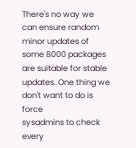There's no way we can ensure random minor updates of some 8000 packages
are suitable for stable updates. One thing we don't want to do is force
sysadmins to check every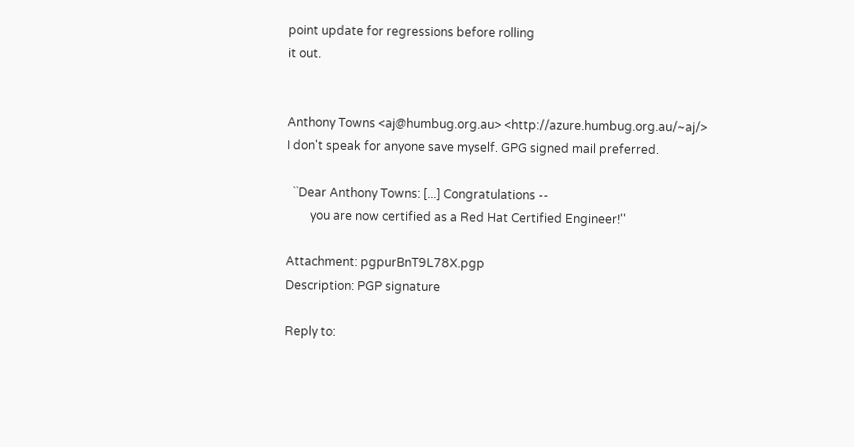point update for regressions before rolling
it out.


Anthony Towns <aj@humbug.org.au> <http://azure.humbug.org.au/~aj/>
I don't speak for anyone save myself. GPG signed mail preferred.

  ``Dear Anthony Towns: [...] Congratulations --
        you are now certified as a Red Hat Certified Engineer!''

Attachment: pgpurBnT9L78X.pgp
Description: PGP signature

Reply to: